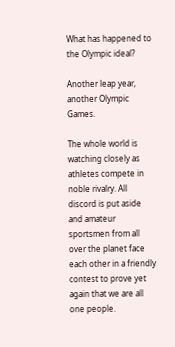What has happened to the Olympic ideal?

Another leap year, another Olympic Games.

The whole world is watching closely as athletes compete in noble rivalry. All discord is put aside and amateur sportsmen from all over the planet face each other in a friendly contest to prove yet again that we are all one people.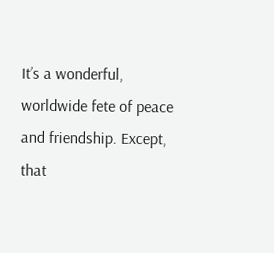It’s a wonderful, worldwide fete of peace and friendship. Except, that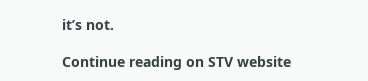it’s not.

Continue reading on STV website